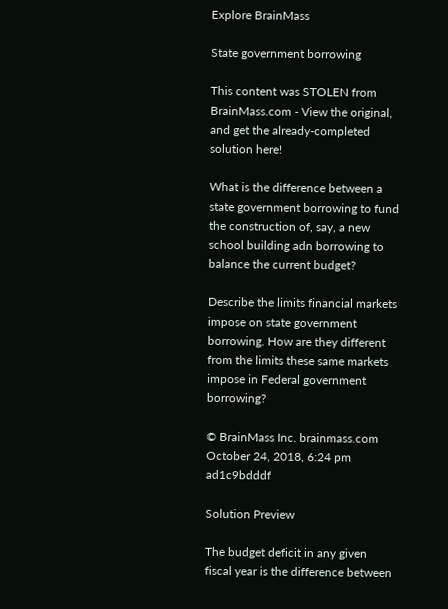Explore BrainMass

State government borrowing

This content was STOLEN from BrainMass.com - View the original, and get the already-completed solution here!

What is the difference between a state government borrowing to fund the construction of, say, a new school building adn borrowing to balance the current budget?

Describe the limits financial markets impose on state government borrowing. How are they different from the limits these same markets impose in Federal government borrowing?

© BrainMass Inc. brainmass.com October 24, 2018, 6:24 pm ad1c9bdddf

Solution Preview

The budget deficit in any given fiscal year is the difference between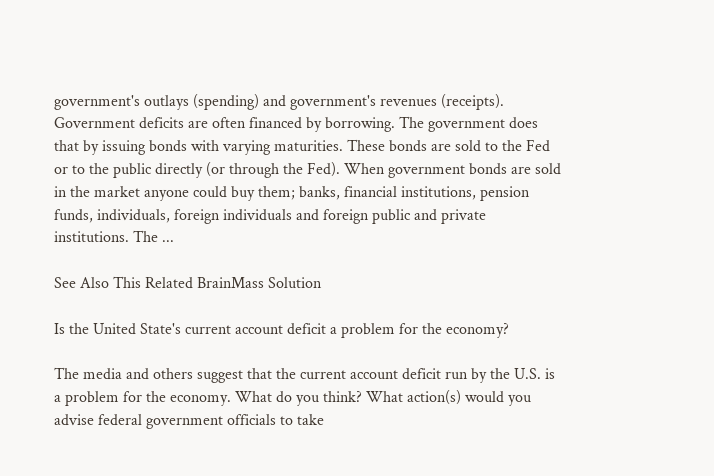government's outlays (spending) and government's revenues (receipts). Government deficits are often financed by borrowing. The government does that by issuing bonds with varying maturities. These bonds are sold to the Fed or to the public directly (or through the Fed). When government bonds are sold in the market anyone could buy them; banks, financial institutions, pension funds, individuals, foreign individuals and foreign public and private institutions. The ...

See Also This Related BrainMass Solution

Is the United State's current account deficit a problem for the economy?

The media and others suggest that the current account deficit run by the U.S. is a problem for the economy. What do you think? What action(s) would you advise federal government officials to take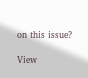on this issue?

View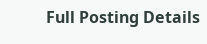Full Posting Details